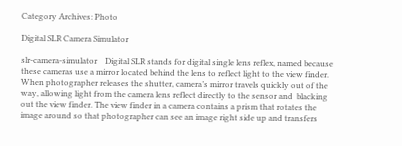Category Archives: Photo

Digital SLR Camera Simulator

slr-camera-simulator    Digital SLR stands for digital single lens reflex, named because these cameras use a mirror located behind the lens to reflect light to the view finder. When photographer releases the shutter, camera’s mirror travels quickly out of the way, allowing light from the camera lens reflect directly to the sensor and  blacking out the view finder. The view finder in a camera contains a prism that rotates the image around so that photographer can see an image right side up and transfers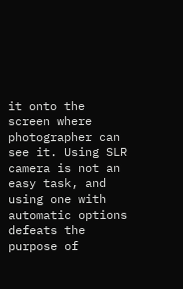it onto the  screen where photographer can see it. Using SLR camera is not an easy task, and using one with automatic options defeats the purpose of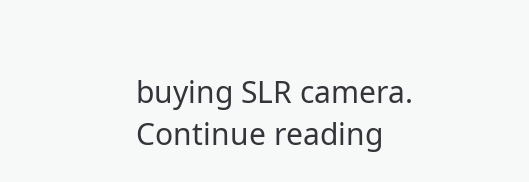buying SLR camera. Continue reading